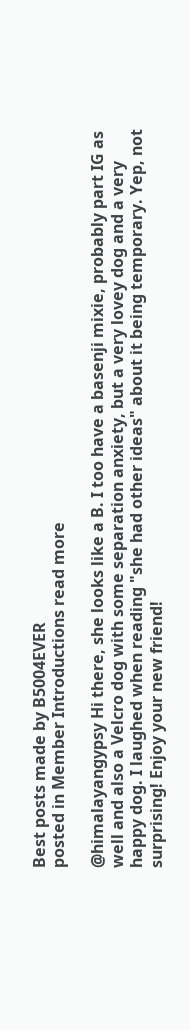Best posts made by B5004EVER
posted in Member Introductions read more

@himalayangypsy Hi there, she looks like a B. I too have a basenji mixie, probably part IG as well and also a Velcro dog with some separation anxiety, but a very lovey dog and a very happy dog. I laughed when reading "she had other ideas" about it being temporary. Yep, not surprising! Enjoy your new friend!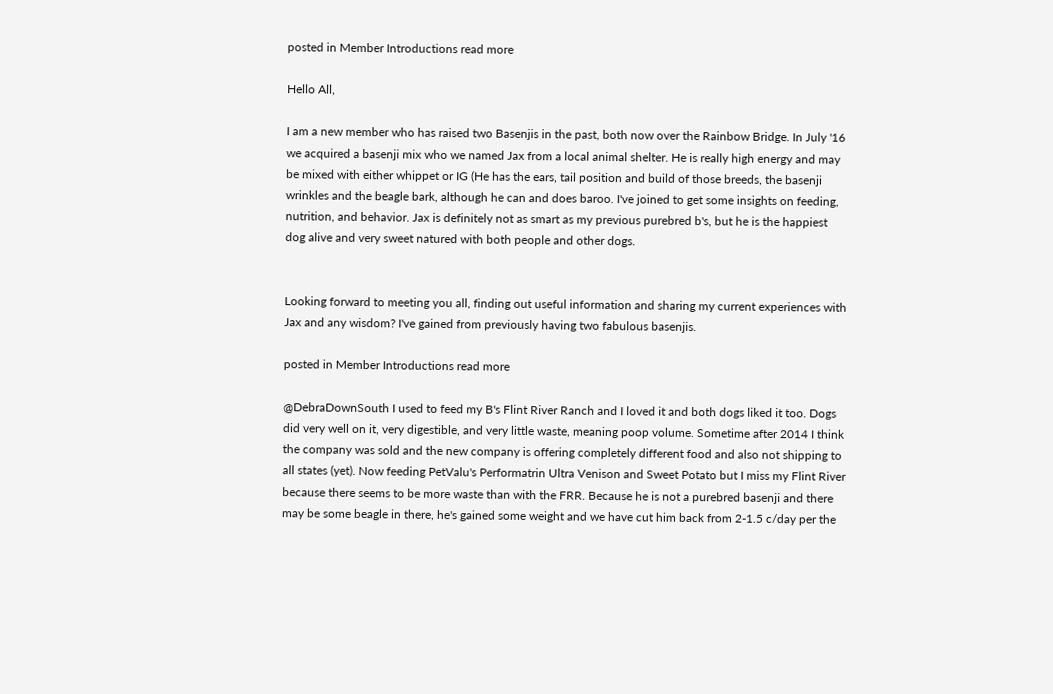posted in Member Introductions read more

Hello All,

I am a new member who has raised two Basenjis in the past, both now over the Rainbow Bridge. In July '16 we acquired a basenji mix who we named Jax from a local animal shelter. He is really high energy and may be mixed with either whippet or IG (He has the ears, tail position and build of those breeds, the basenji wrinkles and the beagle bark, although he can and does baroo. I've joined to get some insights on feeding, nutrition, and behavior. Jax is definitely not as smart as my previous purebred b's, but he is the happiest dog alive and very sweet natured with both people and other dogs.


Looking forward to meeting you all, finding out useful information and sharing my current experiences with Jax and any wisdom? I've gained from previously having two fabulous basenjis.

posted in Member Introductions read more

@DebraDownSouth I used to feed my B's Flint River Ranch and I loved it and both dogs liked it too. Dogs did very well on it, very digestible, and very little waste, meaning poop volume. Sometime after 2014 I think the company was sold and the new company is offering completely different food and also not shipping to all states (yet). Now feeding PetValu's Performatrin Ultra Venison and Sweet Potato but I miss my Flint River because there seems to be more waste than with the FRR. Because he is not a purebred basenji and there may be some beagle in there, he's gained some weight and we have cut him back from 2-1.5 c/day per the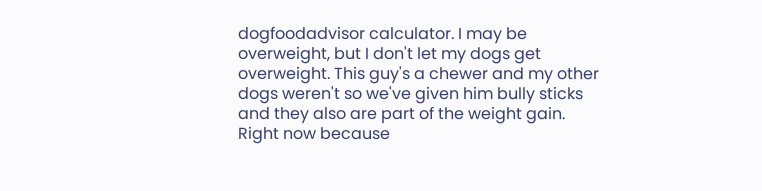dogfoodadvisor calculator. I may be overweight, but I don't let my dogs get overweight. This guy's a chewer and my other dogs weren't so we've given him bully sticks and they also are part of the weight gain. Right now because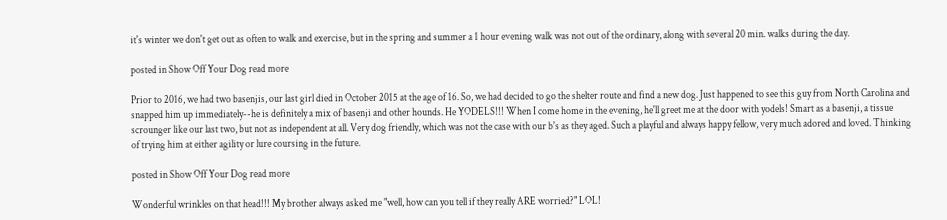it's winter we don't get out as often to walk and exercise, but in the spring and summer a 1 hour evening walk was not out of the ordinary, along with several 20 min. walks during the day.

posted in Show Off Your Dog read more

Prior to 2016, we had two basenjis, our last girl died in October 2015 at the age of 16. So, we had decided to go the shelter route and find a new dog. Just happened to see this guy from North Carolina and snapped him up immediately--he is definitely a mix of basenji and other hounds. He YODELS!!! When I come home in the evening, he'll greet me at the door with yodels! Smart as a basenji, a tissue scrounger like our last two, but not as independent at all. Very dog friendly, which was not the case with our b's as they aged. Such a playful and always happy fellow, very much adored and loved. Thinking of trying him at either agility or lure coursing in the future.

posted in Show Off Your Dog read more

Wonderful wrinkles on that head!!! My brother always asked me "well, how can you tell if they really ARE worried?" LOL!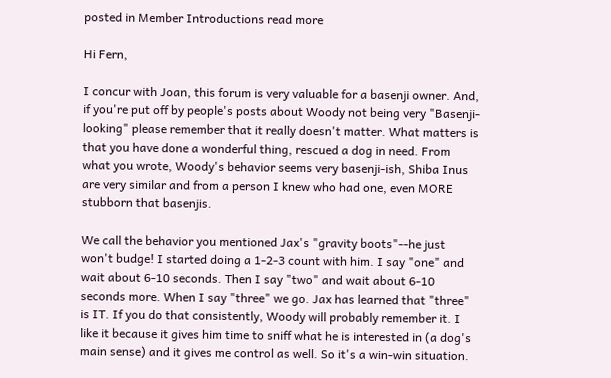posted in Member Introductions read more

Hi Fern,

I concur with Joan, this forum is very valuable for a basenji owner. And, if you're put off by people's posts about Woody not being very "Basenji-looking" please remember that it really doesn't matter. What matters is that you have done a wonderful thing, rescued a dog in need. From what you wrote, Woody's behavior seems very basenji-ish, Shiba Inus are very similar and from a person I knew who had one, even MORE stubborn that basenjis.

We call the behavior you mentioned Jax's "gravity boots"--he just won't budge! I started doing a 1-2-3 count with him. I say "one" and wait about 6-10 seconds. Then I say "two" and wait about 6-10 seconds more. When I say "three" we go. Jax has learned that "three" is IT. If you do that consistently, Woody will probably remember it. I like it because it gives him time to sniff what he is interested in (a dog's main sense) and it gives me control as well. So it's a win-win situation.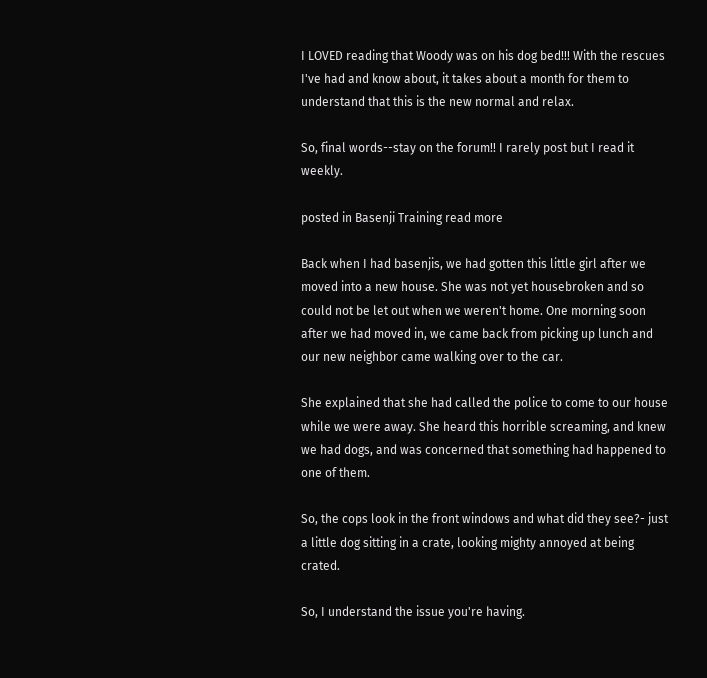I LOVED reading that Woody was on his dog bed!!! With the rescues I've had and know about, it takes about a month for them to understand that this is the new normal and relax.

So, final words--stay on the forum!! I rarely post but I read it weekly.

posted in Basenji Training read more

Back when I had basenjis, we had gotten this little girl after we moved into a new house. She was not yet housebroken and so could not be let out when we weren't home. One morning soon after we had moved in, we came back from picking up lunch and our new neighbor came walking over to the car.

She explained that she had called the police to come to our house while we were away. She heard this horrible screaming, and knew we had dogs, and was concerned that something had happened to one of them.

So, the cops look in the front windows and what did they see?- just a little dog sitting in a crate, looking mighty annoyed at being crated.

So, I understand the issue you're having.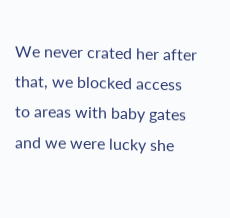We never crated her after that, we blocked access to areas with baby gates and we were lucky she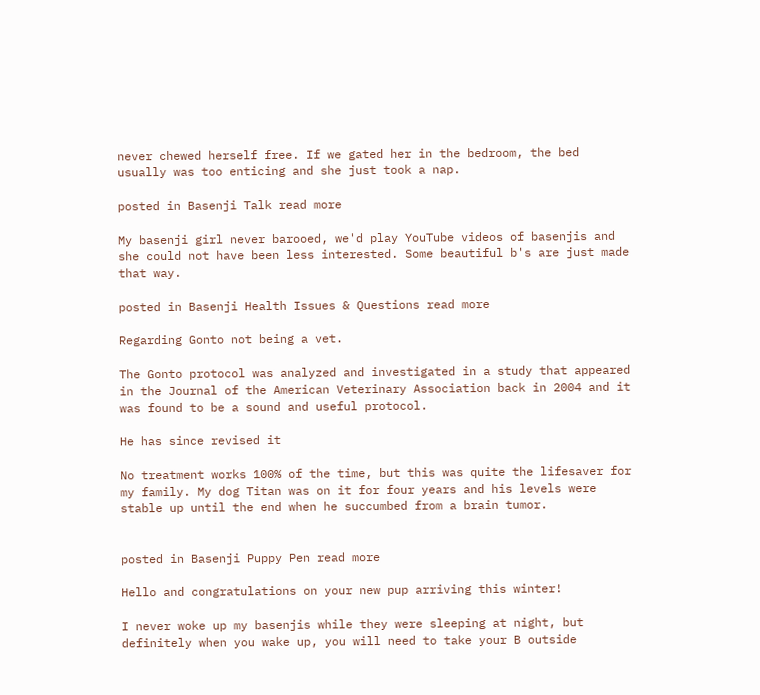never chewed herself free. If we gated her in the bedroom, the bed usually was too enticing and she just took a nap.

posted in Basenji Talk read more

My basenji girl never barooed, we'd play YouTube videos of basenjis and she could not have been less interested. Some beautiful b's are just made that way.

posted in Basenji Health Issues & Questions read more

Regarding Gonto not being a vet.

The Gonto protocol was analyzed and investigated in a study that appeared in the Journal of the American Veterinary Association back in 2004 and it was found to be a sound and useful protocol.

He has since revised it

No treatment works 100% of the time, but this was quite the lifesaver for my family. My dog Titan was on it for four years and his levels were stable up until the end when he succumbed from a brain tumor.


posted in Basenji Puppy Pen read more

Hello and congratulations on your new pup arriving this winter!

I never woke up my basenjis while they were sleeping at night, but definitely when you wake up, you will need to take your B outside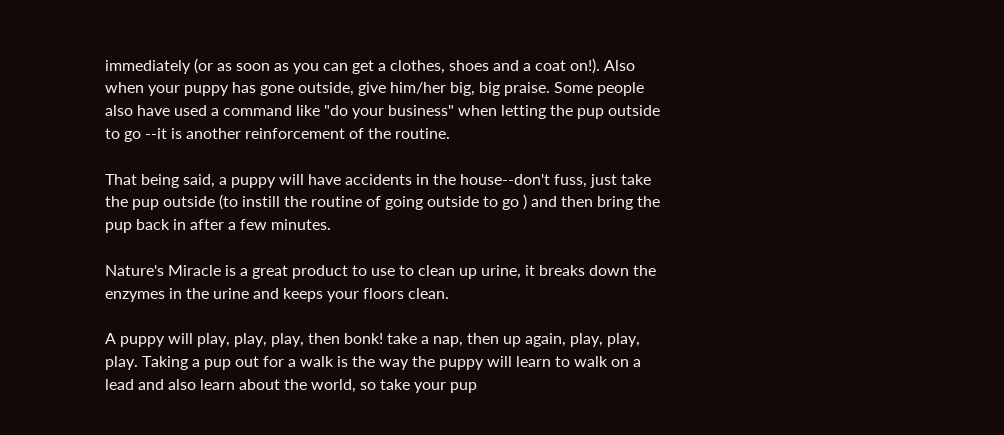immediately (or as soon as you can get a clothes, shoes and a coat on!). Also when your puppy has gone outside, give him/her big, big praise. Some people also have used a command like "do your business" when letting the pup outside to go --it is another reinforcement of the routine.

That being said, a puppy will have accidents in the house--don't fuss, just take the pup outside (to instill the routine of going outside to go ) and then bring the pup back in after a few minutes.

Nature's Miracle is a great product to use to clean up urine, it breaks down the enzymes in the urine and keeps your floors clean.

A puppy will play, play, play, then bonk! take a nap, then up again, play, play, play. Taking a pup out for a walk is the way the puppy will learn to walk on a lead and also learn about the world, so take your pup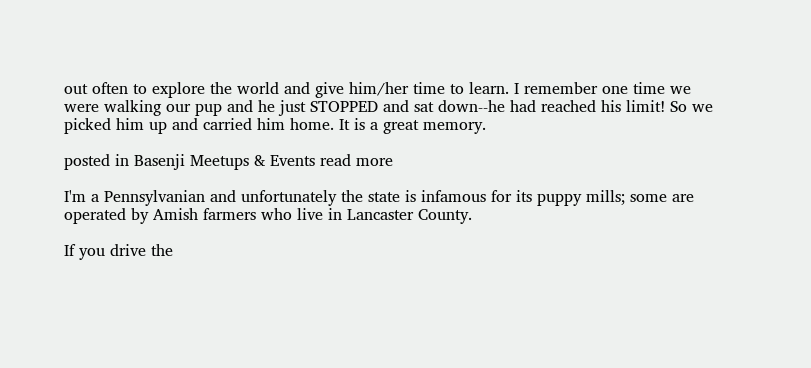out often to explore the world and give him/her time to learn. I remember one time we were walking our pup and he just STOPPED and sat down--he had reached his limit! So we picked him up and carried him home. It is a great memory.

posted in Basenji Meetups & Events read more

I'm a Pennsylvanian and unfortunately the state is infamous for its puppy mills; some are operated by Amish farmers who live in Lancaster County.

If you drive the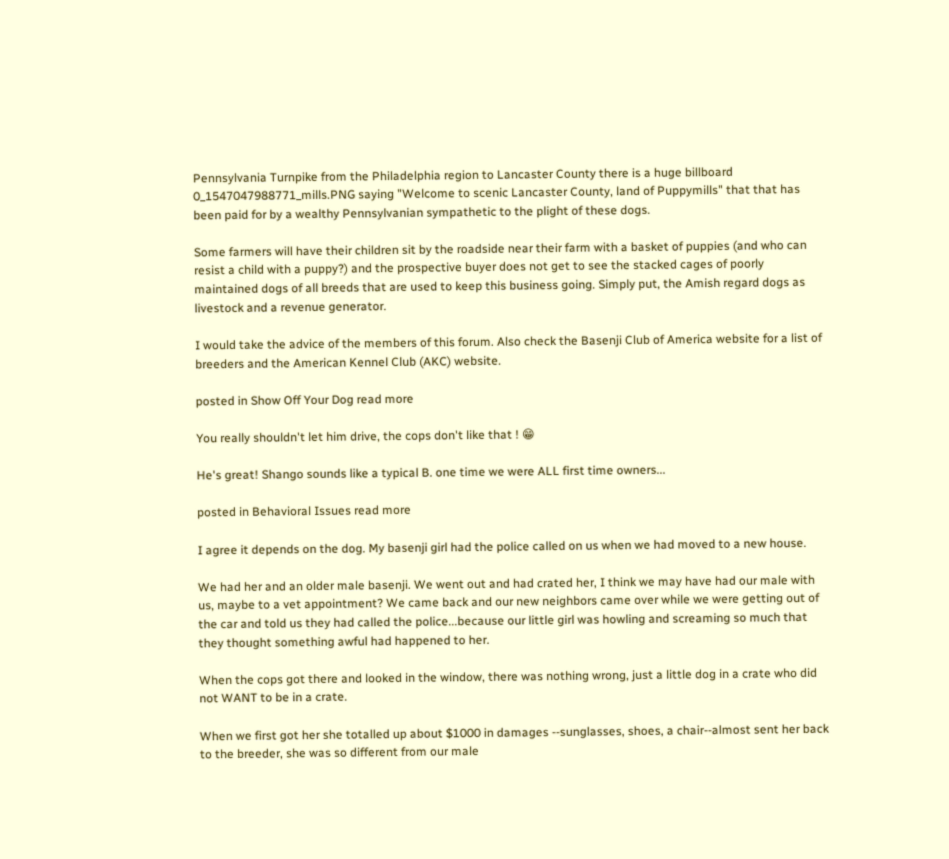Pennsylvania Turnpike from the Philadelphia region to Lancaster County there is a huge billboard 0_1547047988771_mills.PNG saying "Welcome to scenic Lancaster County, land of Puppymills" that that has been paid for by a wealthy Pennsylvanian sympathetic to the plight of these dogs.

Some farmers will have their children sit by the roadside near their farm with a basket of puppies (and who can resist a child with a puppy?) and the prospective buyer does not get to see the stacked cages of poorly maintained dogs of all breeds that are used to keep this business going. Simply put, the Amish regard dogs as livestock and a revenue generator.

I would take the advice of the members of this forum. Also check the Basenji Club of America website for a list of breeders and the American Kennel Club (AKC) website.

posted in Show Off Your Dog read more

You really shouldn't let him drive, the cops don't like that ! 😁

He's great! Shango sounds like a typical B. one time we were ALL first time owners...

posted in Behavioral Issues read more

I agree it depends on the dog. My basenji girl had the police called on us when we had moved to a new house.

We had her and an older male basenji. We went out and had crated her, I think we may have had our male with us, maybe to a vet appointment? We came back and our new neighbors came over while we were getting out of the car and told us they had called the police...because our little girl was howling and screaming so much that they thought something awful had happened to her.

When the cops got there and looked in the window, there was nothing wrong, just a little dog in a crate who did not WANT to be in a crate.

When we first got her she totalled up about $1000 in damages --sunglasses, shoes, a chair--almost sent her back to the breeder, she was so different from our male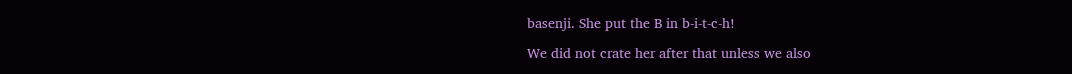basenji. She put the B in b-i-t-c-h!

We did not crate her after that unless we also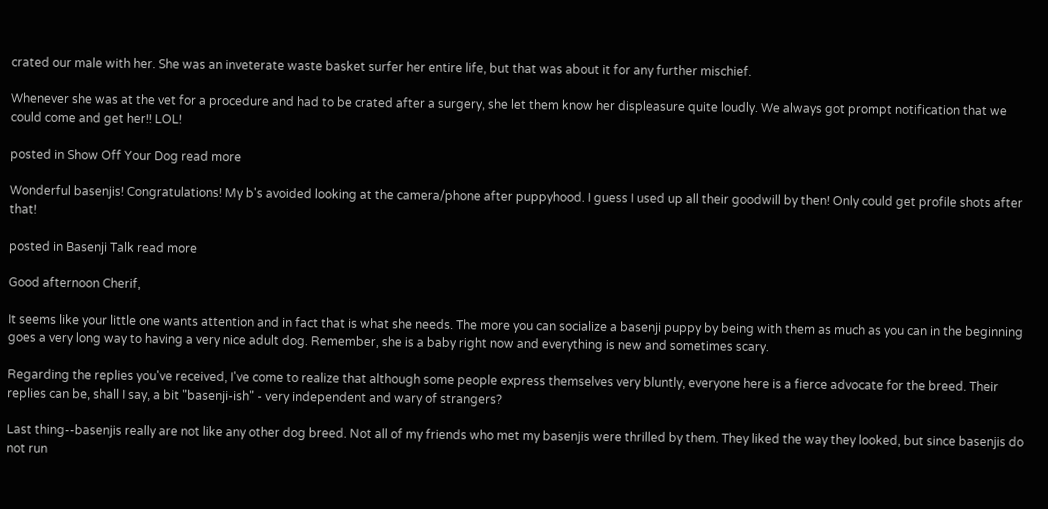crated our male with her. She was an inveterate waste basket surfer her entire life, but that was about it for any further mischief.

Whenever she was at the vet for a procedure and had to be crated after a surgery, she let them know her displeasure quite loudly. We always got prompt notification that we could come and get her!! LOL!

posted in Show Off Your Dog read more

Wonderful basenjis! Congratulations! My b's avoided looking at the camera/phone after puppyhood. I guess I used up all their goodwill by then! Only could get profile shots after that!

posted in Basenji Talk read more

Good afternoon Cherif,

It seems like your little one wants attention and in fact that is what she needs. The more you can socialize a basenji puppy by being with them as much as you can in the beginning goes a very long way to having a very nice adult dog. Remember, she is a baby right now and everything is new and sometimes scary.

Regarding the replies you've received, I've come to realize that although some people express themselves very bluntly, everyone here is a fierce advocate for the breed. Their replies can be, shall I say, a bit "basenji-ish" - very independent and wary of strangers?

Last thing--basenjis really are not like any other dog breed. Not all of my friends who met my basenjis were thrilled by them. They liked the way they looked, but since basenjis do not run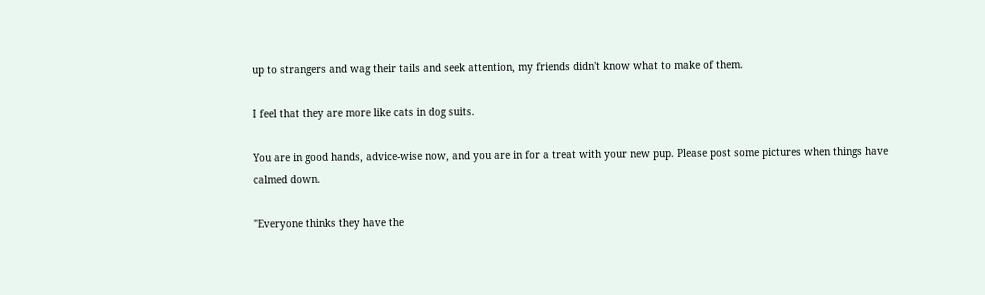up to strangers and wag their tails and seek attention, my friends didn't know what to make of them.

I feel that they are more like cats in dog suits.

You are in good hands, advice-wise now, and you are in for a treat with your new pup. Please post some pictures when things have calmed down.

"Everyone thinks they have the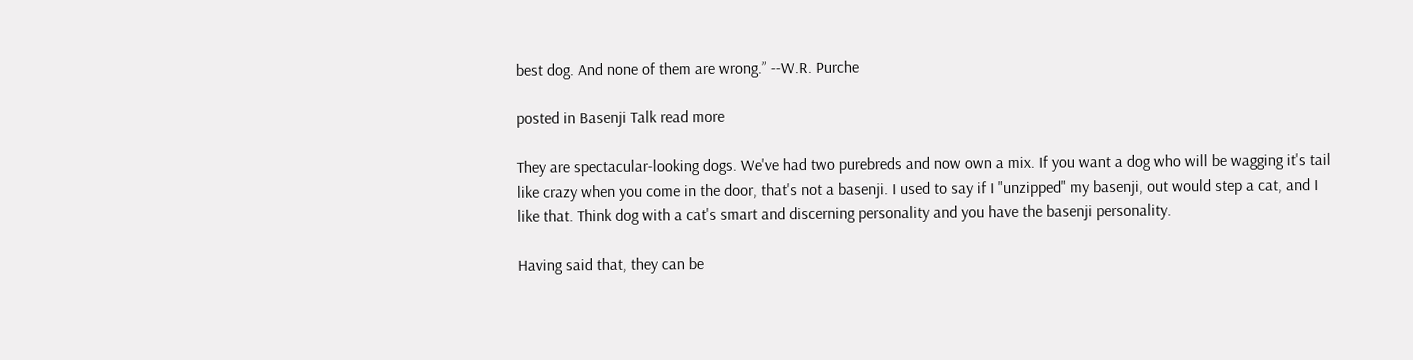best dog. And none of them are wrong.” --W.R. Purche

posted in Basenji Talk read more

They are spectacular-looking dogs. We've had two purebreds and now own a mix. If you want a dog who will be wagging it's tail like crazy when you come in the door, that's not a basenji. I used to say if I "unzipped" my basenji, out would step a cat, and I like that. Think dog with a cat's smart and discerning personality and you have the basenji personality.

Having said that, they can be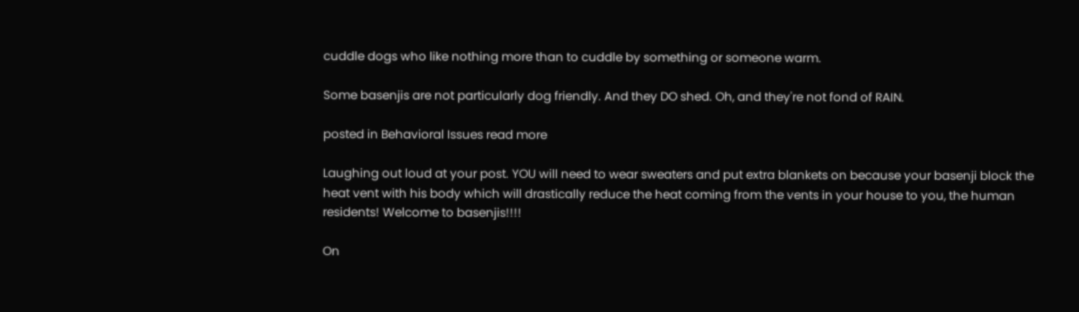cuddle dogs who like nothing more than to cuddle by something or someone warm.

Some basenjis are not particularly dog friendly. And they DO shed. Oh, and they're not fond of RAIN.

posted in Behavioral Issues read more

Laughing out loud at your post. YOU will need to wear sweaters and put extra blankets on because your basenji block the heat vent with his body which will drastically reduce the heat coming from the vents in your house to you, the human residents! Welcome to basenjis!!!!

On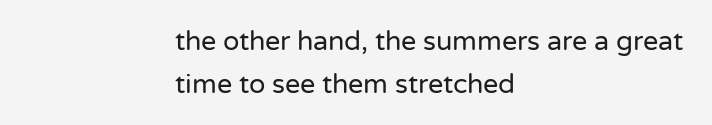the other hand, the summers are a great time to see them stretched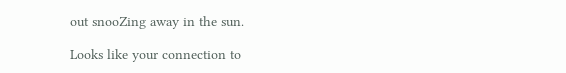out snooZing away in the sun.

Looks like your connection to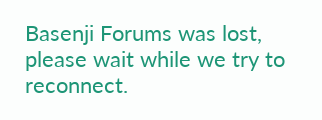Basenji Forums was lost, please wait while we try to reconnect.